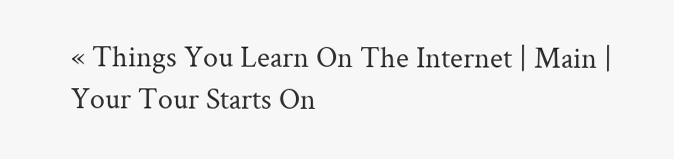« Things You Learn On The Internet | Main | Your Tour Starts On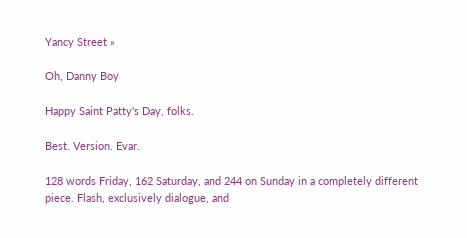Yancy Street »

Oh, Danny Boy

Happy Saint Patty's Day, folks.

Best. Version. Evar.

128 words Friday, 162 Saturday, and 244 on Sunday in a completely different piece. Flash, exclusively dialogue, and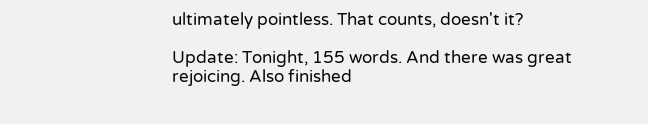ultimately pointless. That counts, doesn't it?

Update: Tonight, 155 words. And there was great rejoicing. Also finished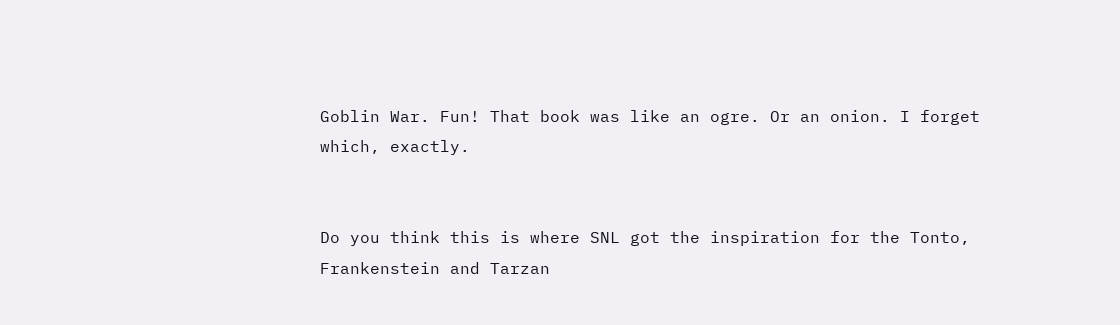Goblin War. Fun! That book was like an ogre. Or an onion. I forget which, exactly.


Do you think this is where SNL got the inspiration for the Tonto, Frankenstein and Tarzan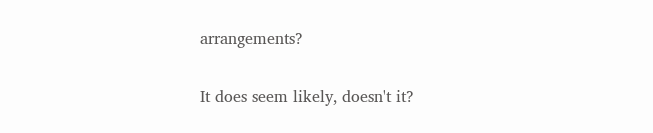arrangements?

It does seem likely, doesn't it?